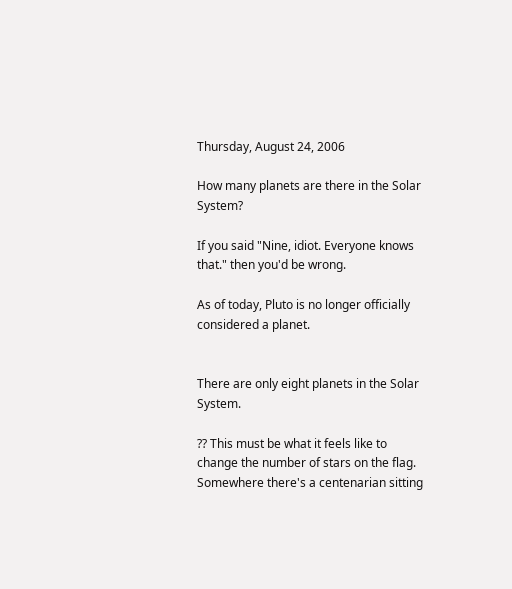Thursday, August 24, 2006

How many planets are there in the Solar System?

If you said "Nine, idiot. Everyone knows that." then you'd be wrong.

As of today, Pluto is no longer officially considered a planet.


There are only eight planets in the Solar System.

?? This must be what it feels like to change the number of stars on the flag. Somewhere there's a centenarian sitting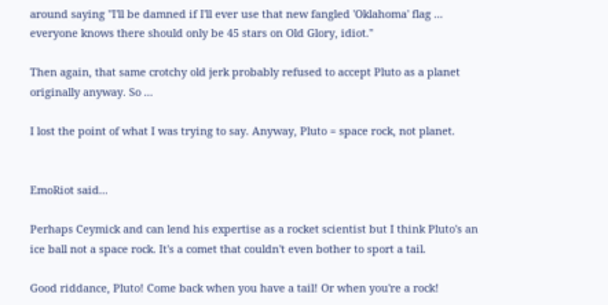around saying "I'll be damned if I'll ever use that new fangled 'Oklahoma' flag ... everyone knows there should only be 45 stars on Old Glory, idiot."

Then again, that same crotchy old jerk probably refused to accept Pluto as a planet originally anyway. So ...

I lost the point of what I was trying to say. Anyway, Pluto = space rock, not planet.


EmoRiot said...

Perhaps Ceymick and can lend his expertise as a rocket scientist but I think Pluto's an ice ball not a space rock. It's a comet that couldn't even bother to sport a tail.

Good riddance, Pluto! Come back when you have a tail! Or when you're a rock!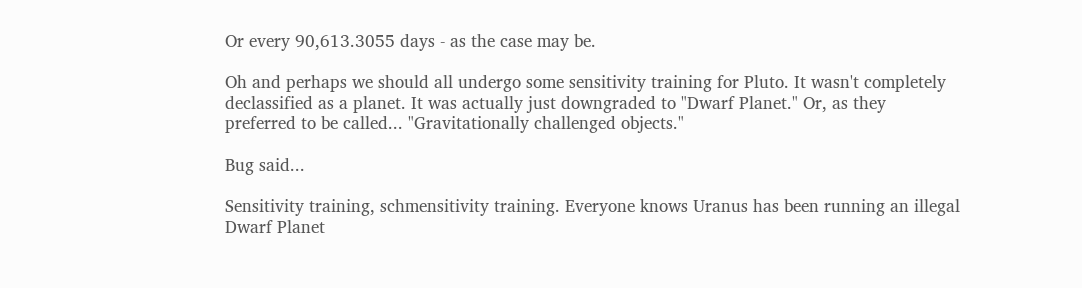Or every 90,613.3055 days - as the case may be.

Oh and perhaps we should all undergo some sensitivity training for Pluto. It wasn't completely declassified as a planet. It was actually just downgraded to "Dwarf Planet." Or, as they preferred to be called... "Gravitationally challenged objects."

Bug said...

Sensitivity training, schmensitivity training. Everyone knows Uranus has been running an illegal Dwarf Planet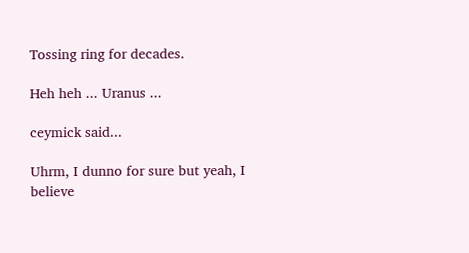Tossing ring for decades.

Heh heh ... Uranus ...

ceymick said...

Uhrm, I dunno for sure but yeah, I believe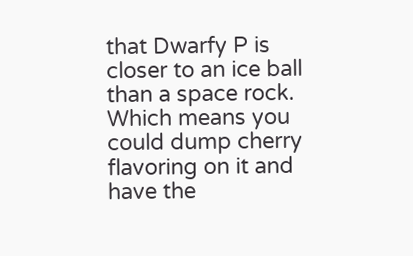that Dwarfy P is closer to an ice ball than a space rock. Which means you could dump cherry flavoring on it and have the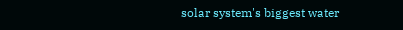solar system's biggest water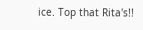ice. Top that Rita's!!